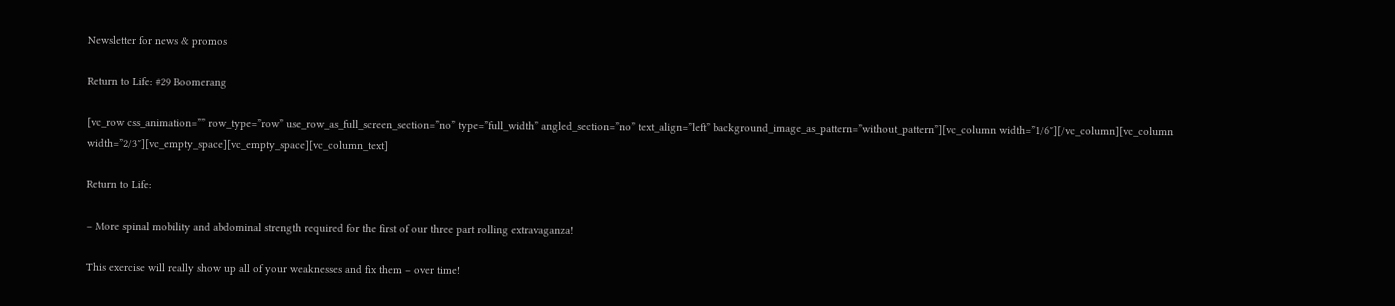Newsletter for news & promos

Return to Life: #29 Boomerang

[vc_row css_animation=”” row_type=”row” use_row_as_full_screen_section=”no” type=”full_width” angled_section=”no” text_align=”left” background_image_as_pattern=”without_pattern”][vc_column width=”1/6″][/vc_column][vc_column width=”2/3″][vc_empty_space][vc_empty_space][vc_column_text]

Return to Life:

– More spinal mobility and abdominal strength required for the first of our three part rolling extravaganza!

This exercise will really show up all of your weaknesses and fix them – over time!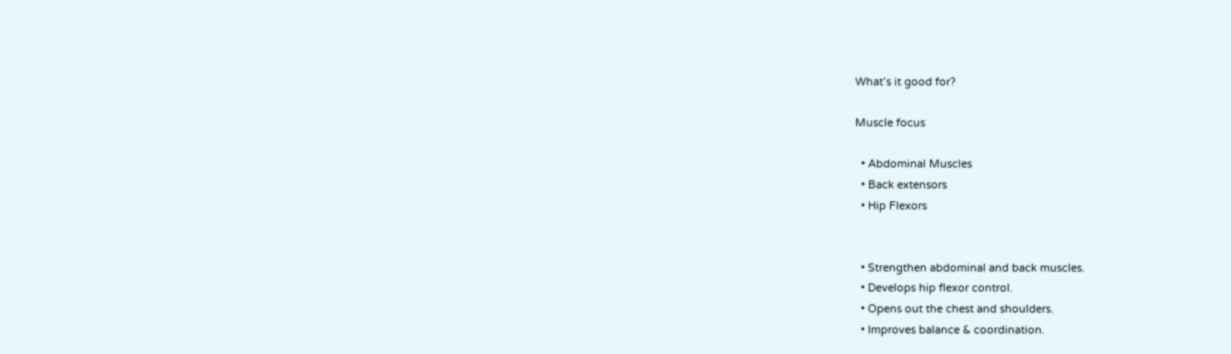What’s it good for?

Muscle focus

  • Abdominal Muscles
  • Back extensors
  • Hip Flexors


  • Strengthen abdominal and back muscles.
  • Develops hip flexor control.
  • Opens out the chest and shoulders.
  • Improves balance & coordination.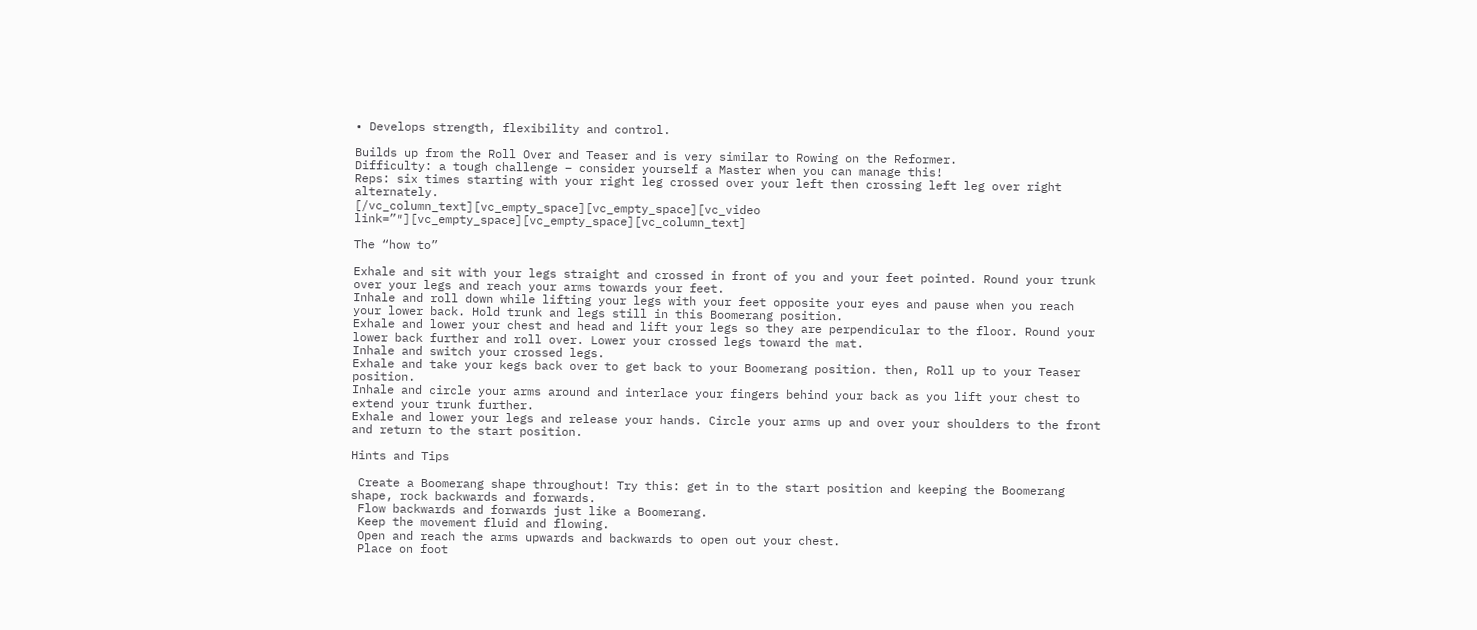• Develops strength, flexibility and control.

Builds up from the Roll Over and Teaser and is very similar to Rowing on the Reformer.
Difficulty: a tough challenge – consider yourself a Master when you can manage this!
Reps: six times starting with your right leg crossed over your left then crossing left leg over right alternately.
[/vc_column_text][vc_empty_space][vc_empty_space][vc_video link=”″][vc_empty_space][vc_empty_space][vc_column_text]

The “how to”

Exhale and sit with your legs straight and crossed in front of you and your feet pointed. Round your trunk over your legs and reach your arms towards your feet.
Inhale and roll down while lifting your legs with your feet opposite your eyes and pause when you reach your lower back. Hold trunk and legs still in this Boomerang position.
Exhale and lower your chest and head and lift your legs so they are perpendicular to the floor. Round your lower back further and roll over. Lower your crossed legs toward the mat.
Inhale and switch your crossed legs.
Exhale and take your kegs back over to get back to your Boomerang position. then, Roll up to your Teaser position.
Inhale and circle your arms around and interlace your fingers behind your back as you lift your chest to extend your trunk further.
Exhale and lower your legs and release your hands. Circle your arms up and over your shoulders to the front and return to the start position.

Hints and Tips

 Create a Boomerang shape throughout! Try this: get in to the start position and keeping the Boomerang shape, rock backwards and forwards.
 Flow backwards and forwards just like a Boomerang.
 Keep the movement fluid and flowing.
 Open and reach the arms upwards and backwards to open out your chest.
 Place on foot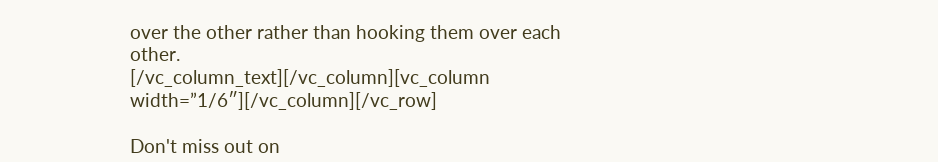over the other rather than hooking them over each other.
[/vc_column_text][/vc_column][vc_column width=”1/6″][/vc_column][/vc_row]

Don't miss out on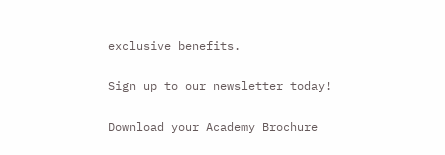exclusive benefits.

Sign up to our newsletter today!

Download your Academy Brochure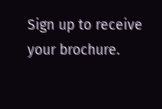Sign up to receive your brochure.